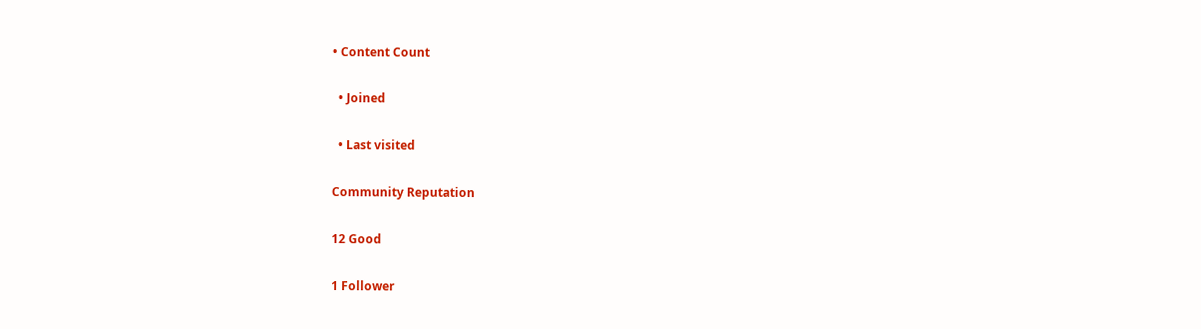• Content Count

  • Joined

  • Last visited

Community Reputation

12 Good

1 Follower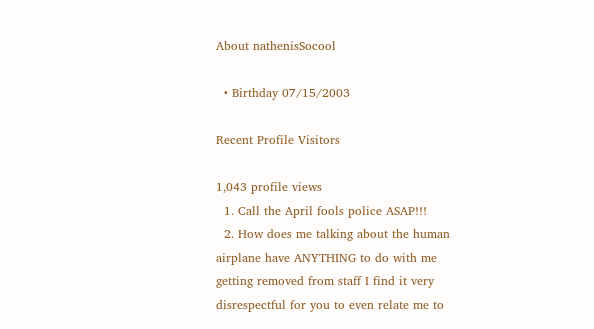About nathenisSocool

  • Birthday 07/15/2003

Recent Profile Visitors

1,043 profile views
  1. Call the April fools police ASAP!!!
  2. How does me talking about the human airplane have ANYTHING to do with me getting removed from staff I find it very disrespectful for you to even relate me to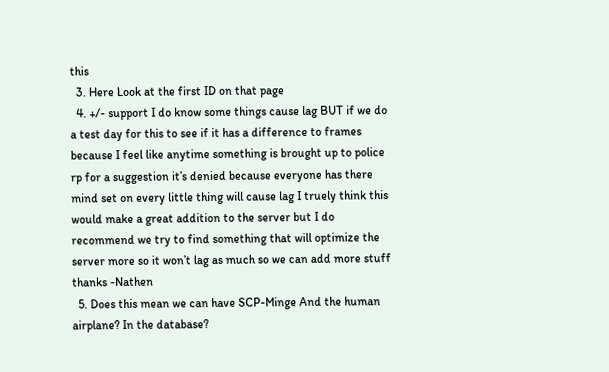this
  3. Here Look at the first ID on that page
  4. +/- support I do know some things cause lag BUT if we do a test day for this to see if it has a difference to frames because I feel like anytime something is brought up to police rp for a suggestion it’s denied because everyone has there mind set on every little thing will cause lag I truely think this would make a great addition to the server but I do recommend we try to find something that will optimize the server more so it won’t lag as much so we can add more stuff thanks -Nathen
  5. Does this mean we can have SCP-Minge And the human airplane? In the database?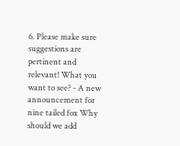6. Please make sure suggestions are pertinent and relevant! What you want to see? - A new announcement for nine tailed fox Why should we add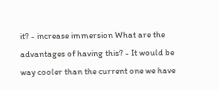it? - increase immersion What are the advantages of having this? - It would be way cooler than the current one we have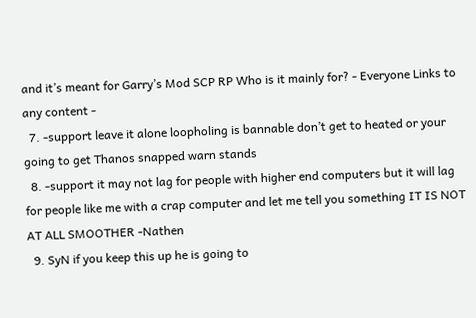and it’s meant for Garry’s Mod SCP RP Who is it mainly for? - Everyone Links to any content -
  7. -support leave it alone loopholing is bannable don’t get to heated or your going to get Thanos snapped warn stands
  8. -support it may not lag for people with higher end computers but it will lag for people like me with a crap computer and let me tell you something IT IS NOT AT ALL SMOOTHER -Nathen
  9. SyN if you keep this up he is going to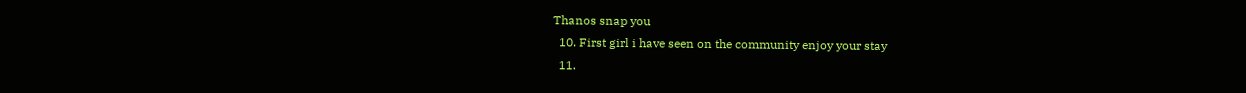Thanos snap you
  10. First girl i have seen on the community enjoy your stay
  11.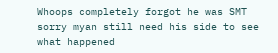Whoops completely forgot he was SMT sorry myan still need his side to see what happened